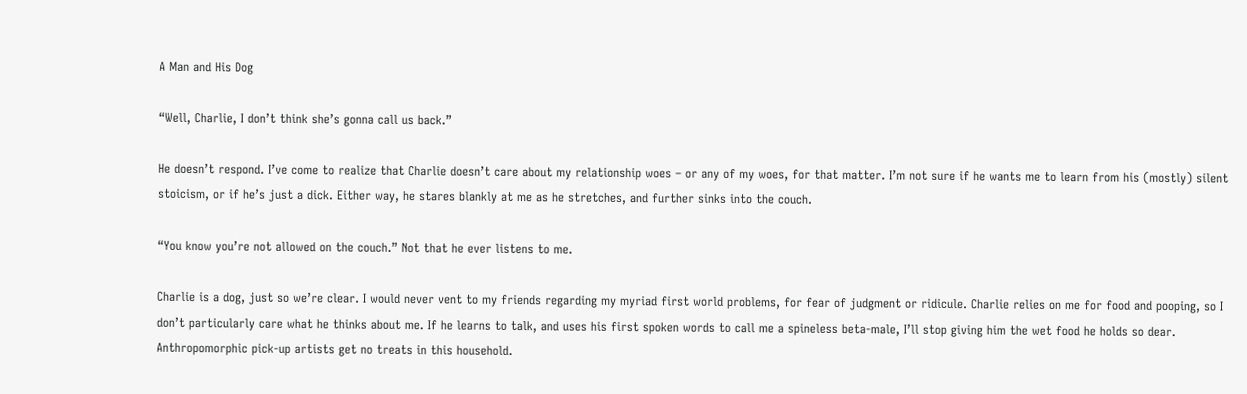A Man and His Dog

“Well, Charlie, I don’t think she’s gonna call us back.”

He doesn’t respond. I’ve come to realize that Charlie doesn’t care about my relationship woes – or any of my woes, for that matter. I’m not sure if he wants me to learn from his (mostly) silent stoicism, or if he’s just a dick. Either way, he stares blankly at me as he stretches, and further sinks into the couch.

“You know you’re not allowed on the couch.” Not that he ever listens to me.

Charlie is a dog, just so we’re clear. I would never vent to my friends regarding my myriad first world problems, for fear of judgment or ridicule. Charlie relies on me for food and pooping, so I don’t particularly care what he thinks about me. If he learns to talk, and uses his first spoken words to call me a spineless beta-male, I’ll stop giving him the wet food he holds so dear. Anthropomorphic pick-up artists get no treats in this household.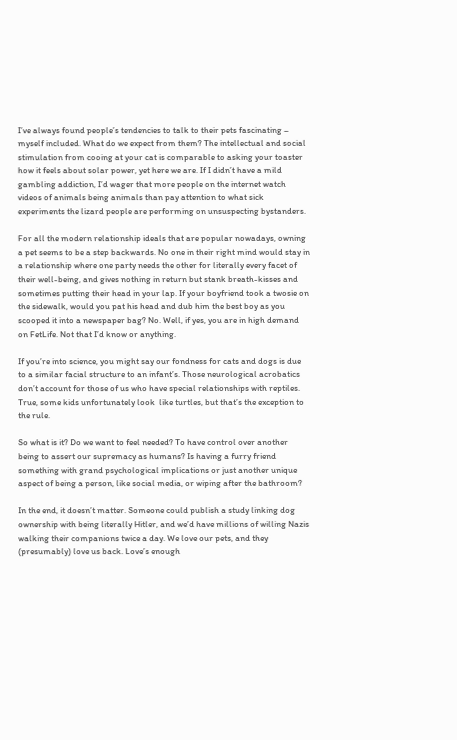I’ve always found people’s tendencies to talk to their pets fascinating – myself included. What do we expect from them? The intellectual and social stimulation from cooing at your cat is comparable to asking your toaster how it feels about solar power, yet here we are. If I didn’t have a mild gambling addiction, I’d wager that more people on the internet watch videos of animals being animals than pay attention to what sick experiments the lizard people are performing on unsuspecting bystanders.

For all the modern relationship ideals that are popular nowadays, owning a pet seems to be a step backwards. No one in their right mind would stay in a relationship where one party needs the other for literally every facet of their well-being, and gives nothing in return but stank breath-kisses and sometimes putting their head in your lap. If your boyfriend took a twosie on the sidewalk, would you pat his head and dub him the best boy as you scooped it into a newspaper bag? No. Well, if yes, you are in high demand on FetLife. Not that I’d know or anything.

If you’re into science, you might say our fondness for cats and dogs is due to a similar facial structure to an infant’s. Those neurological acrobatics don’t account for those of us who have special relationships with reptiles. True, some kids unfortunately look  like turtles, but that’s the exception to the rule.

So what is it? Do we want to feel needed? To have control over another being to assert our supremacy as humans? Is having a furry friend something with grand psychological implications or just another unique aspect of being a person, like social media, or wiping after the bathroom?

In the end, it doesn’t matter. Someone could publish a study linking dog ownership with being literally Hitler, and we’d have millions of willing Nazis walking their companions twice a day. We love our pets, and they (presumably) love us back. Love’s enough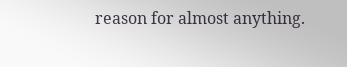reason for almost anything.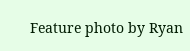Feature photo by Ryan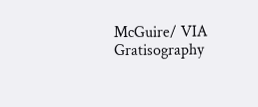McGuire/ VIA Gratisography